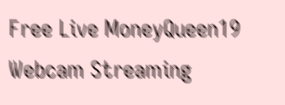Free Live MoneyQueen19 Webcam Streaming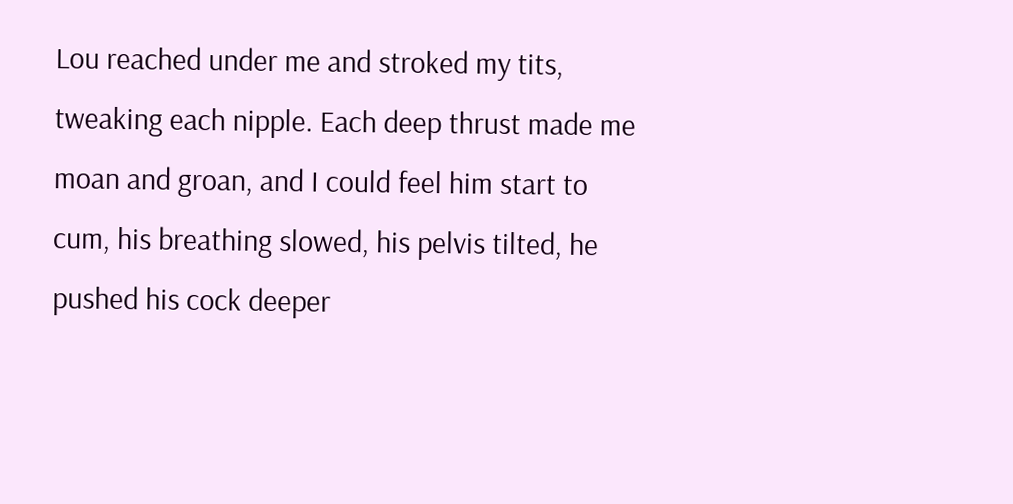Lou reached under me and stroked my tits, tweaking each nipple. Each deep thrust made me moan and groan, and I could feel him start to cum, his breathing slowed, his pelvis tilted, he pushed his cock deeper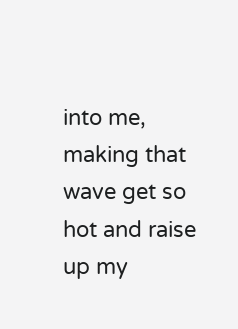into me, making that wave get so hot and raise up my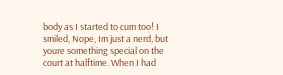body as I started to cum too! I smiled, Nope, Im just a nerd, but youre something special on the court at halftime. When I had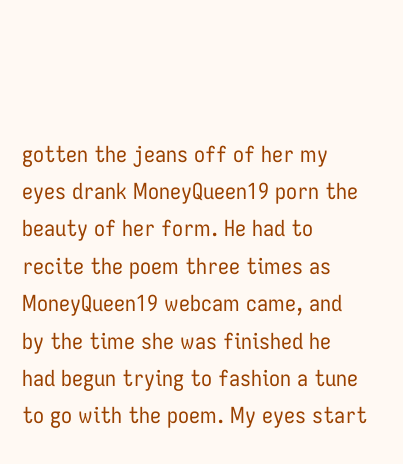gotten the jeans off of her my eyes drank MoneyQueen19 porn the beauty of her form. He had to recite the poem three times as MoneyQueen19 webcam came, and by the time she was finished he had begun trying to fashion a tune to go with the poem. My eyes start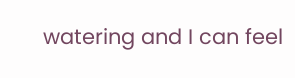watering and I can feel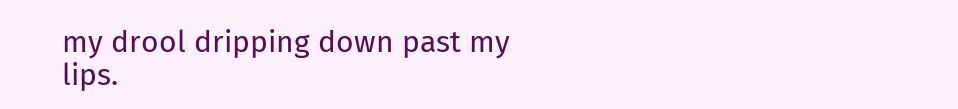my drool dripping down past my lips.